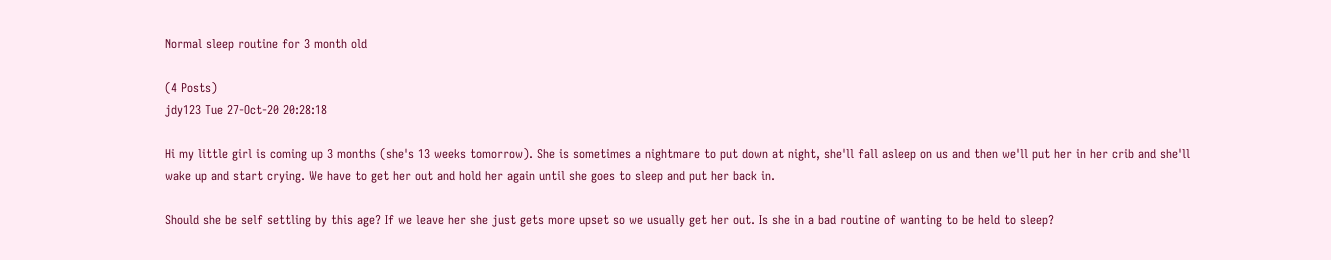Normal sleep routine for 3 month old

(4 Posts)
jdy123 Tue 27-Oct-20 20:28:18

Hi my little girl is coming up 3 months (she's 13 weeks tomorrow). She is sometimes a nightmare to put down at night, she'll fall asleep on us and then we'll put her in her crib and she'll wake up and start crying. We have to get her out and hold her again until she goes to sleep and put her back in.

Should she be self settling by this age? If we leave her she just gets more upset so we usually get her out. Is she in a bad routine of wanting to be held to sleep?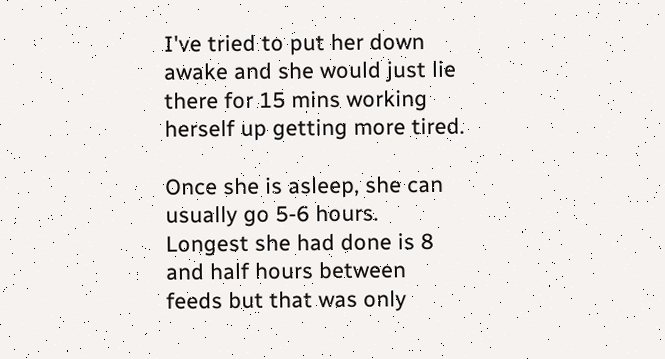I've tried to put her down awake and she would just lie there for 15 mins working herself up getting more tired.

Once she is asleep, she can usually go 5-6 hours. Longest she had done is 8 and half hours between feeds but that was only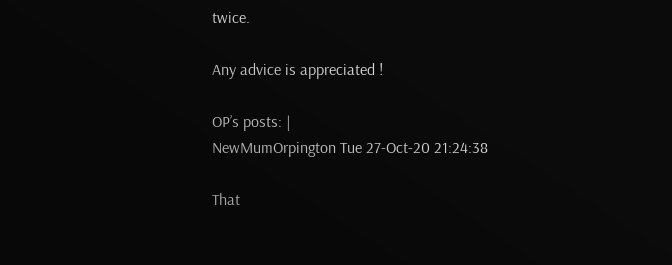twice.

Any advice is appreciated !

OP’s posts: |
NewMumOrpington Tue 27-Oct-20 21:24:38

That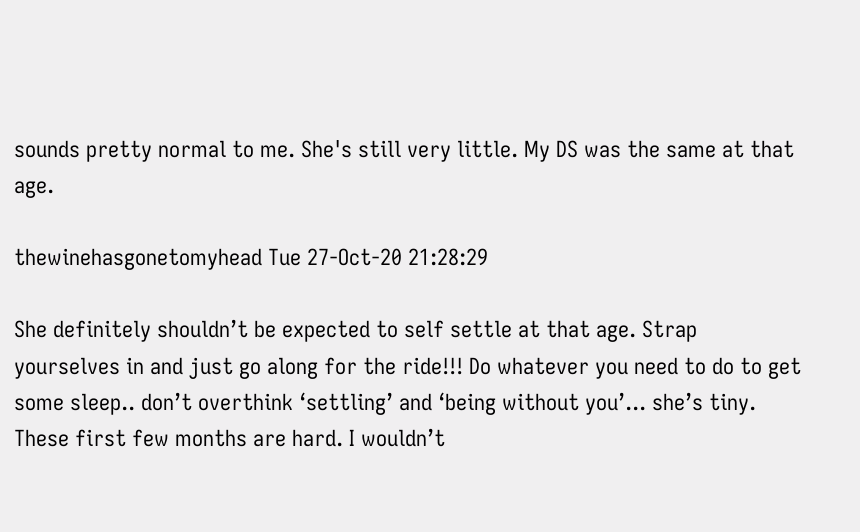sounds pretty normal to me. She's still very little. My DS was the same at that age.

thewinehasgonetomyhead Tue 27-Oct-20 21:28:29

She definitely shouldn’t be expected to self settle at that age. Strap yourselves in and just go along for the ride!!! Do whatever you need to do to get some sleep.. don’t overthink ‘settling’ and ‘being without you’... she’s tiny. These first few months are hard. I wouldn’t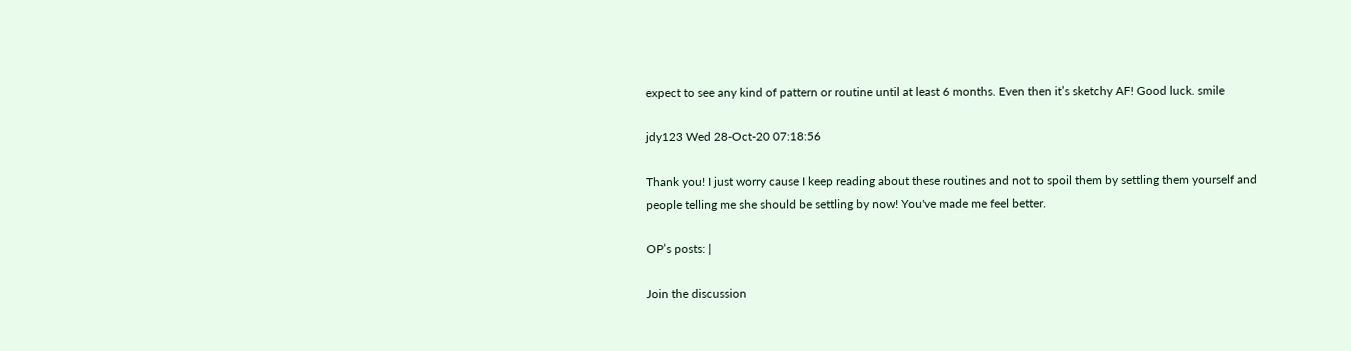expect to see any kind of pattern or routine until at least 6 months. Even then it’s sketchy AF! Good luck. smile

jdy123 Wed 28-Oct-20 07:18:56

Thank you! I just worry cause I keep reading about these routines and not to spoil them by settling them yourself and people telling me she should be settling by now! You've made me feel better.

OP’s posts: |

Join the discussion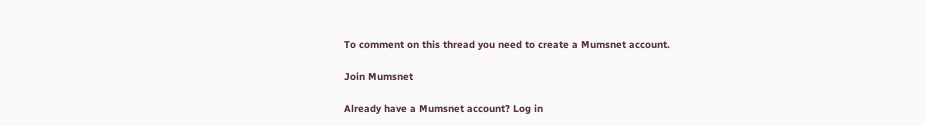To comment on this thread you need to create a Mumsnet account.

Join Mumsnet

Already have a Mumsnet account? Log in